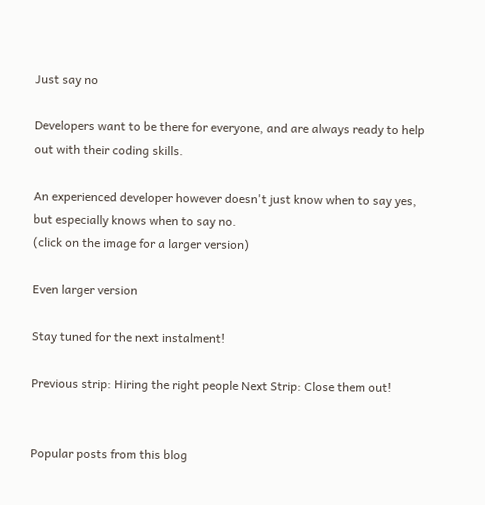Just say no

Developers want to be there for everyone, and are always ready to help out with their coding skills.

An experienced developer however doesn't just know when to say yes, but especially knows when to say no.
(click on the image for a larger version)

Even larger version

Stay tuned for the next instalment!

Previous strip: Hiring the right people Next Strip: Close them out!


Popular posts from this blog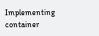Implementing container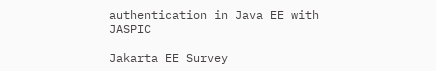authentication in Java EE with JASPIC

Jakarta EE Survey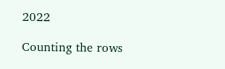2022

Counting the rows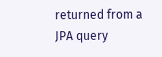returned from a JPA query